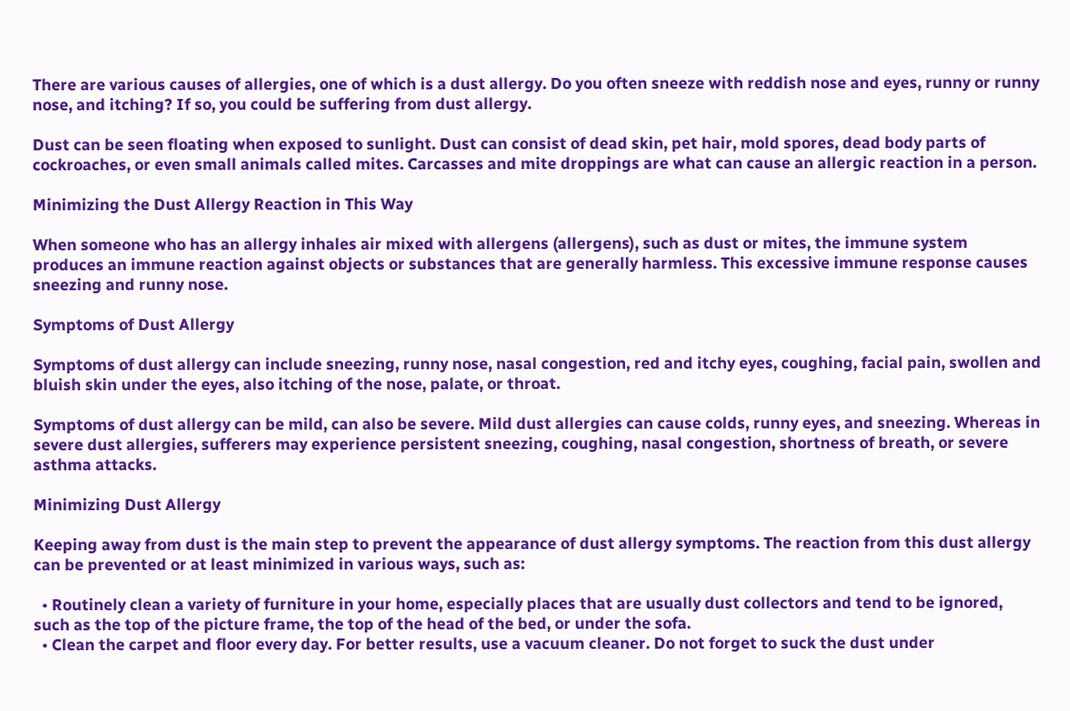There are various causes of allergies, one of which is a dust allergy. Do you often sneeze with reddish nose and eyes, runny or runny nose, and itching? If so, you could be suffering from dust allergy.

Dust can be seen floating when exposed to sunlight. Dust can consist of dead skin, pet hair, mold spores, dead body parts of cockroaches, or even small animals called mites. Carcasses and mite droppings are what can cause an allergic reaction in a person.

Minimizing the Dust Allergy Reaction in This Way

When someone who has an allergy inhales air mixed with allergens (allergens), such as dust or mites, the immune system produces an immune reaction against objects or substances that are generally harmless. This excessive immune response causes sneezing and runny nose.

Symptoms of Dust Allergy

Symptoms of dust allergy can include sneezing, runny nose, nasal congestion, red and itchy eyes, coughing, facial pain, swollen and bluish skin under the eyes, also itching of the nose, palate, or throat.

Symptoms of dust allergy can be mild, can also be severe. Mild dust allergies can cause colds, runny eyes, and sneezing. Whereas in severe dust allergies, sufferers may experience persistent sneezing, coughing, nasal congestion, shortness of breath, or severe asthma attacks.

Minimizing Dust Allergy

Keeping away from dust is the main step to prevent the appearance of dust allergy symptoms. The reaction from this dust allergy can be prevented or at least minimized in various ways, such as:

  • Routinely clean a variety of furniture in your home, especially places that are usually dust collectors and tend to be ignored, such as the top of the picture frame, the top of the head of the bed, or under the sofa.
  • Clean the carpet and floor every day. For better results, use a vacuum cleaner. Do not forget to suck the dust under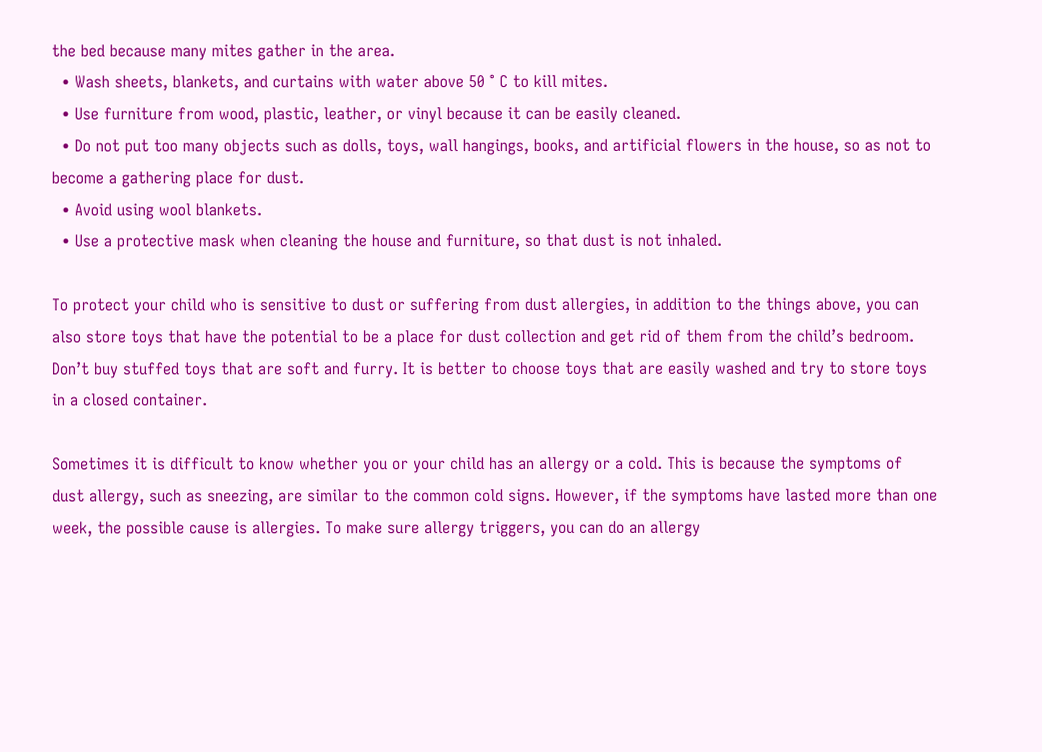the bed because many mites gather in the area.
  • Wash sheets, blankets, and curtains with water above 50 ° C to kill mites.
  • Use furniture from wood, plastic, leather, or vinyl because it can be easily cleaned.
  • Do not put too many objects such as dolls, toys, wall hangings, books, and artificial flowers in the house, so as not to become a gathering place for dust.
  • Avoid using wool blankets.
  • Use a protective mask when cleaning the house and furniture, so that dust is not inhaled.

To protect your child who is sensitive to dust or suffering from dust allergies, in addition to the things above, you can also store toys that have the potential to be a place for dust collection and get rid of them from the child’s bedroom. Don’t buy stuffed toys that are soft and furry. It is better to choose toys that are easily washed and try to store toys in a closed container.

Sometimes it is difficult to know whether you or your child has an allergy or a cold. This is because the symptoms of dust allergy, such as sneezing, are similar to the common cold signs. However, if the symptoms have lasted more than one week, the possible cause is allergies. To make sure allergy triggers, you can do an allergy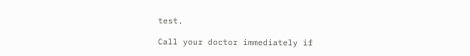test.

Call your doctor immediately if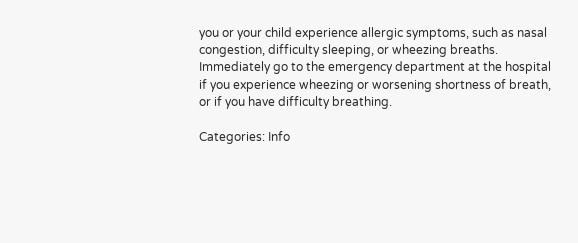you or your child experience allergic symptoms, such as nasal congestion, difficulty sleeping, or wheezing breaths. Immediately go to the emergency department at the hospital if you experience wheezing or worsening shortness of breath, or if you have difficulty breathing.

Categories: Info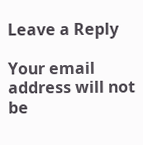Leave a Reply

Your email address will not be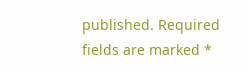published. Required fields are marked *